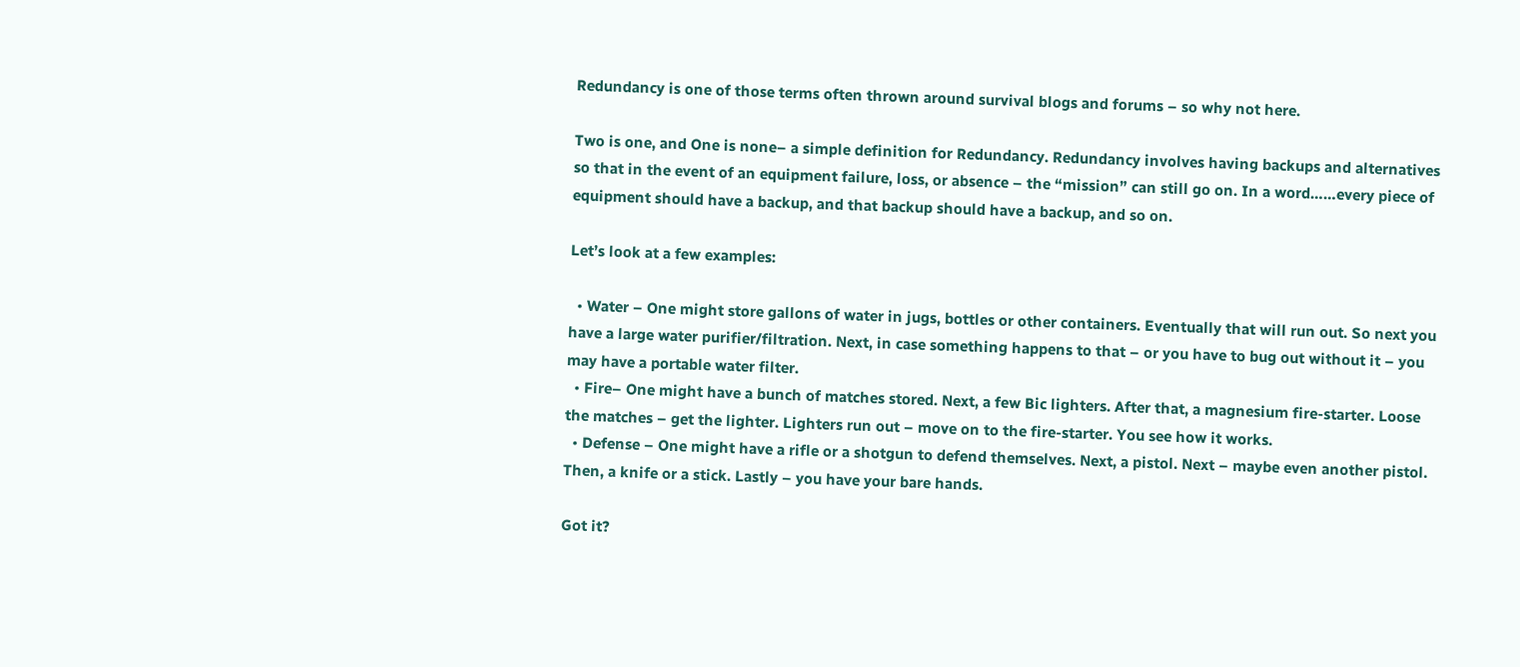Redundancy is one of those terms often thrown around survival blogs and forums – so why not here.

Two is one, and One is none– a simple definition for Redundancy. Redundancy involves having backups and alternatives so that in the event of an equipment failure, loss, or absence – the “mission” can still go on. In a word……every piece of equipment should have a backup, and that backup should have a backup, and so on.

Let’s look at a few examples:

  • Water – One might store gallons of water in jugs, bottles or other containers. Eventually that will run out. So next you have a large water purifier/filtration. Next, in case something happens to that – or you have to bug out without it – you may have a portable water filter.
  • Fire– One might have a bunch of matches stored. Next, a few Bic lighters. After that, a magnesium fire-starter. Loose the matches – get the lighter. Lighters run out – move on to the fire-starter. You see how it works.
  • Defense – One might have a rifle or a shotgun to defend themselves. Next, a pistol. Next – maybe even another pistol. Then, a knife or a stick. Lastly – you have your bare hands.

Got it?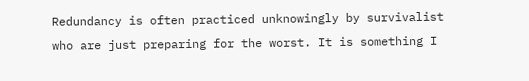Redundancy is often practiced unknowingly by survivalist who are just preparing for the worst. It is something I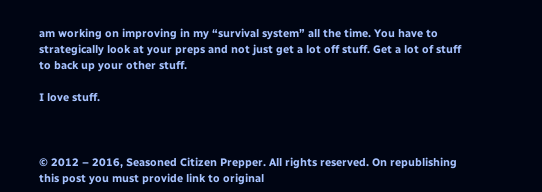am working on improving in my “survival system” all the time. You have to strategically look at your preps and not just get a lot off stuff. Get a lot of stuff to back up your other stuff.

I love stuff.



© 2012 – 2016, Seasoned Citizen Prepper. All rights reserved. On republishing this post you must provide link to original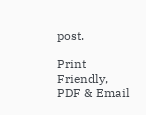post.

Print Friendly, PDF & Email